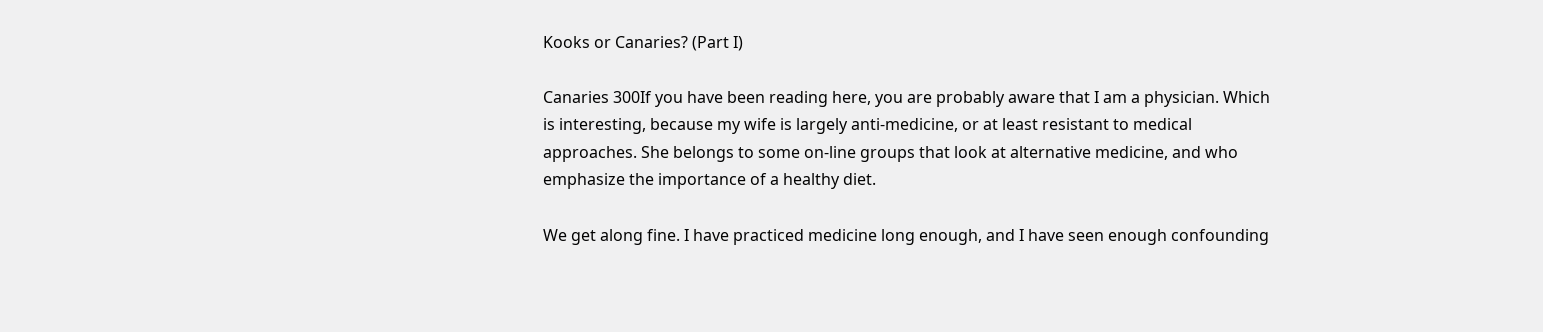Kooks or Canaries? (Part I)

Canaries 300If you have been reading here, you are probably aware that I am a physician. Which is interesting, because my wife is largely anti-medicine, or at least resistant to medical approaches. She belongs to some on-line groups that look at alternative medicine, and who emphasize the importance of a healthy diet.

We get along fine. I have practiced medicine long enough, and I have seen enough confounding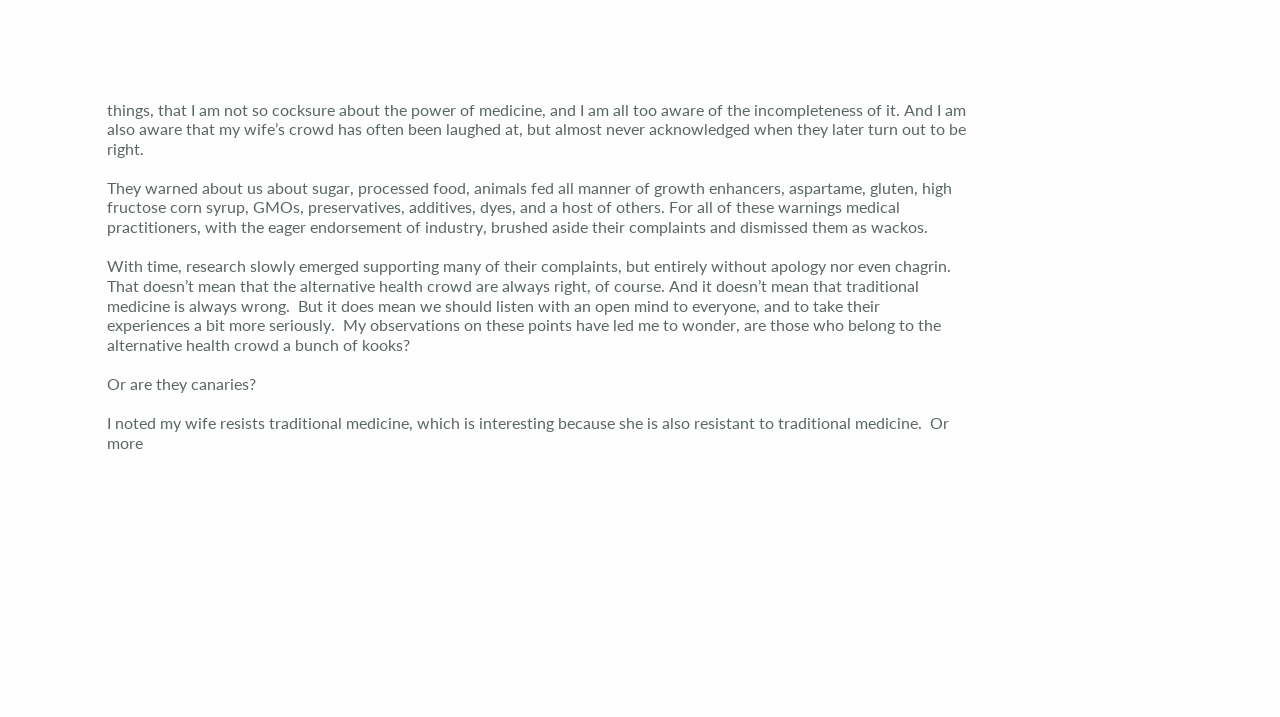things, that I am not so cocksure about the power of medicine, and I am all too aware of the incompleteness of it. And I am also aware that my wife’s crowd has often been laughed at, but almost never acknowledged when they later turn out to be right.

They warned about us about sugar, processed food, animals fed all manner of growth enhancers, aspartame, gluten, high fructose corn syrup, GMOs, preservatives, additives, dyes, and a host of others. For all of these warnings medical practitioners, with the eager endorsement of industry, brushed aside their complaints and dismissed them as wackos.

With time, research slowly emerged supporting many of their complaints, but entirely without apology nor even chagrin.  That doesn’t mean that the alternative health crowd are always right, of course. And it doesn’t mean that traditional medicine is always wrong.  But it does mean we should listen with an open mind to everyone, and to take their experiences a bit more seriously.  My observations on these points have led me to wonder, are those who belong to the alternative health crowd a bunch of kooks?

Or are they canaries?

I noted my wife resists traditional medicine, which is interesting because she is also resistant to traditional medicine.  Or more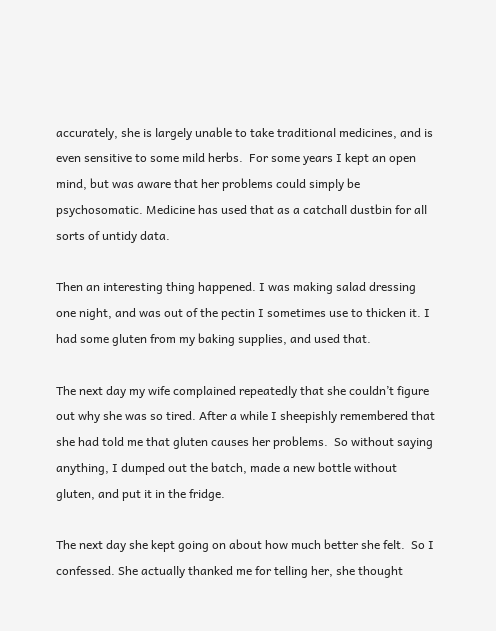accurately, she is largely unable to take traditional medicines, and is even sensitive to some mild herbs.  For some years I kept an open mind, but was aware that her problems could simply be psychosomatic. Medicine has used that as a catchall dustbin for all sorts of untidy data.

Then an interesting thing happened. I was making salad dressing one night, and was out of the pectin I sometimes use to thicken it. I had some gluten from my baking supplies, and used that.

The next day my wife complained repeatedly that she couldn’t figure out why she was so tired. After a while I sheepishly remembered that she had told me that gluten causes her problems.  So without saying anything, I dumped out the batch, made a new bottle without gluten, and put it in the fridge.

The next day she kept going on about how much better she felt.  So I confessed. She actually thanked me for telling her, she thought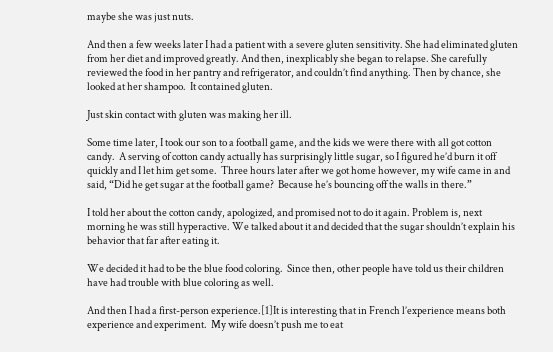maybe she was just nuts.

And then a few weeks later I had a patient with a severe gluten sensitivity. She had eliminated gluten from her diet and improved greatly. And then, inexplicably she began to relapse. She carefully reviewed the food in her pantry and refrigerator, and couldn’t find anything. Then by chance, she looked at her shampoo.  It contained gluten.

Just skin contact with gluten was making her ill.

Some time later, I took our son to a football game, and the kids we were there with all got cotton candy.  A serving of cotton candy actually has surprisingly little sugar, so I figured he’d burn it off quickly and I let him get some.  Three hours later after we got home however, my wife came in and said, “Did he get sugar at the football game?  Because he’s bouncing off the walls in there.”

I told her about the cotton candy, apologized, and promised not to do it again. Problem is, next morning he was still hyperactive. We talked about it and decided that the sugar shouldn’t explain his behavior that far after eating it.

We decided it had to be the blue food coloring.  Since then, other people have told us their children have had trouble with blue coloring as well.

And then I had a first-person experience.[1]It is interesting that in French l’experience means both experience and experiment.  My wife doesn’t push me to eat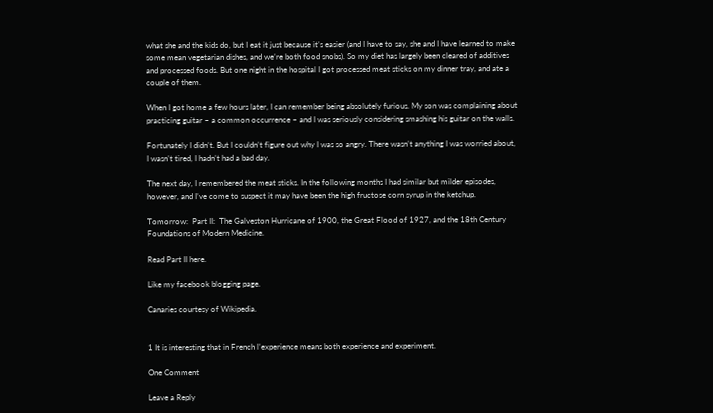what she and the kids do, but I eat it just because it’s easier (and I have to say, she and I have learned to make some mean vegetarian dishes, and we’re both food snobs). So my diet has largely been cleared of additives and processed foods. But one night in the hospital I got processed meat sticks on my dinner tray, and ate a couple of them.

When I got home a few hours later, I can remember being absolutely furious. My son was complaining about practicing guitar – a common occurrence – and I was seriously considering smashing his guitar on the walls.

Fortunately I didn’t. But I couldn’t figure out why I was so angry. There wasn’t anything I was worried about, I wasn’t tired, I hadn’t had a bad day.

The next day, I remembered the meat sticks. In the following months I had similar but milder episodes, however, and I’ve come to suspect it may have been the high fructose corn syrup in the ketchup.

Tomorrow:  Part II:  The Galveston Hurricane of 1900, the Great Flood of 1927, and the 18th Century Foundations of Modern Medicine.

Read Part II here.

Like my facebook blogging page.

Canaries courtesy of Wikipedia.


1 It is interesting that in French l’experience means both experience and experiment.

One Comment

Leave a Reply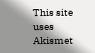This site uses Akismet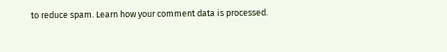to reduce spam. Learn how your comment data is processed.